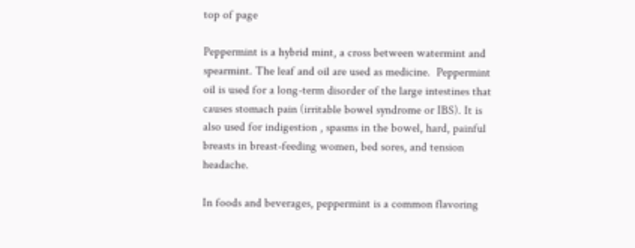top of page

Peppermint is a hybrid mint, a cross between watermint and spearmint. The leaf and oil are used as medicine.  Peppermint oil is used for a long-term disorder of the large intestines that causes stomach pain (irritable bowel syndrome or IBS). It is also used for indigestion , spasms in the bowel, hard, painful breasts in breast-feeding women, bed sores, and tension headache.

In foods and beverages, peppermint is a common flavoring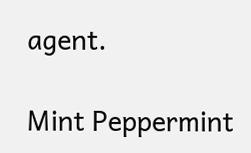agent.

Mint Peppermint